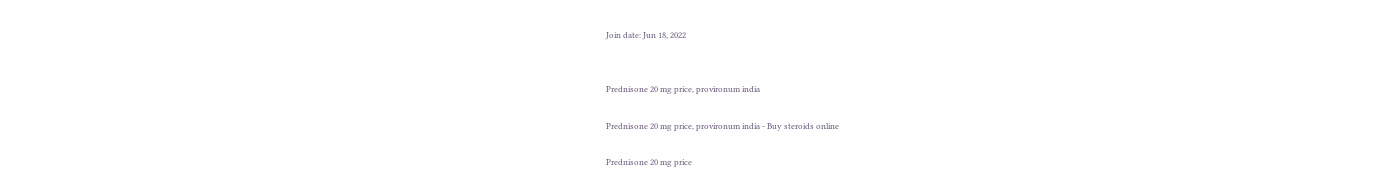Join date: Jun 18, 2022


Prednisone 20 mg price, provironum india

Prednisone 20 mg price, provironum india - Buy steroids online

Prednisone 20 mg price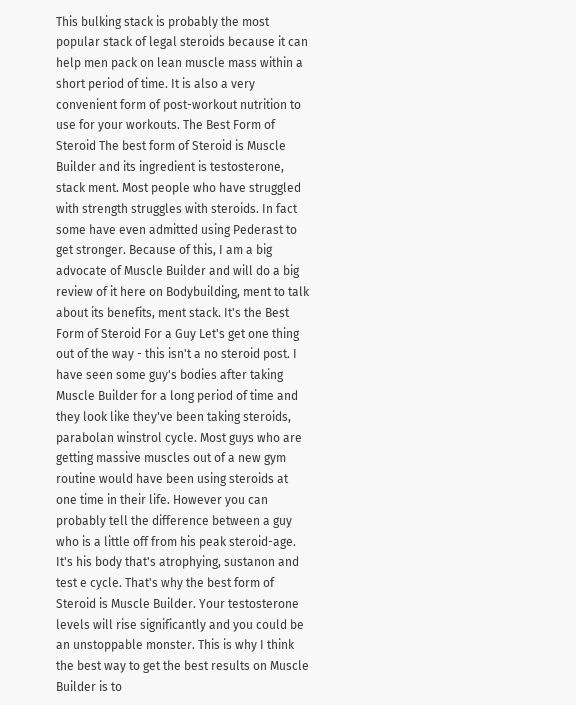This bulking stack is probably the most popular stack of legal steroids because it can help men pack on lean muscle mass within a short period of time. It is also a very convenient form of post-workout nutrition to use for your workouts. The Best Form of Steroid The best form of Steroid is Muscle Builder and its ingredient is testosterone, stack ment. Most people who have struggled with strength struggles with steroids. In fact some have even admitted using Pederast to get stronger. Because of this, I am a big advocate of Muscle Builder and will do a big review of it here on Bodybuilding, ment to talk about its benefits, ment stack. It's the Best Form of Steroid For a Guy Let's get one thing out of the way - this isn't a no steroid post. I have seen some guy's bodies after taking Muscle Builder for a long period of time and they look like they've been taking steroids, parabolan winstrol cycle. Most guys who are getting massive muscles out of a new gym routine would have been using steroids at one time in their life. However you can probably tell the difference between a guy who is a little off from his peak steroid-age. It's his body that's atrophying, sustanon and test e cycle. That's why the best form of Steroid is Muscle Builder. Your testosterone levels will rise significantly and you could be an unstoppable monster. This is why I think the best way to get the best results on Muscle Builder is to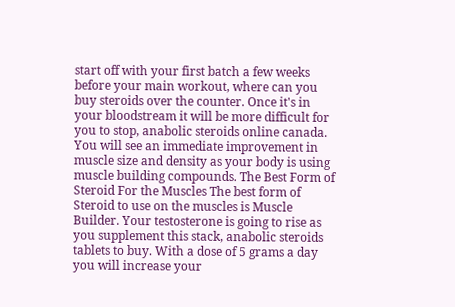start off with your first batch a few weeks before your main workout, where can you buy steroids over the counter. Once it's in your bloodstream it will be more difficult for you to stop, anabolic steroids online canada. You will see an immediate improvement in muscle size and density as your body is using muscle building compounds. The Best Form of Steroid For the Muscles The best form of Steroid to use on the muscles is Muscle Builder. Your testosterone is going to rise as you supplement this stack, anabolic steroids tablets to buy. With a dose of 5 grams a day you will increase your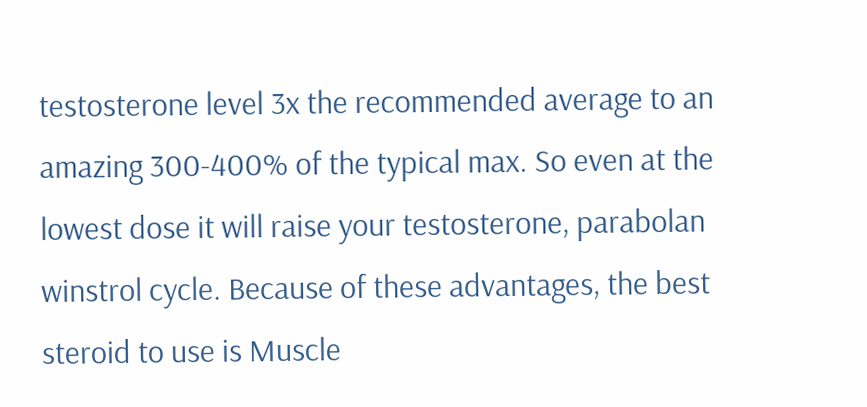testosterone level 3x the recommended average to an amazing 300-400% of the typical max. So even at the lowest dose it will raise your testosterone, parabolan winstrol cycle. Because of these advantages, the best steroid to use is Muscle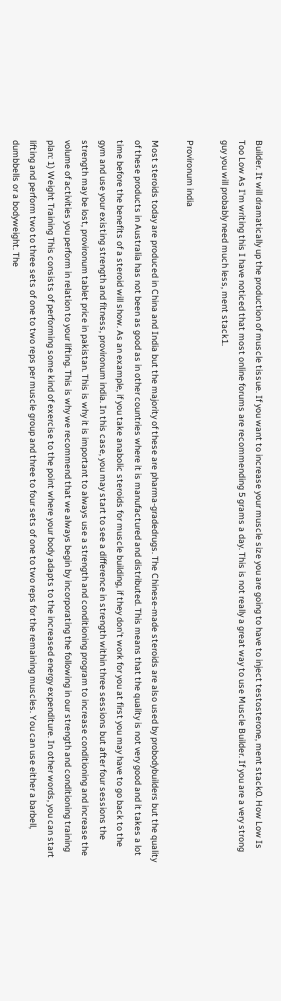Builder. It will dramatically up the production of muscle tissue. If you want to increase your muscle size you are going to have to inject testosterone, ment stack0. How Low Is Too Low As I'm writing this I have noticed that most online forums are recommending 5 grams a day. This is not really a great way to use Muscle Builder. If you are a very strong guy you will probably need much less, ment stack1.

Provironum india

Most steroids today are produced in China and India but the majority of these are pharma-gradedrugs. The Chinese-made steroids are also used by probodybuilders but the quality of these products in Australia has not been as good as in other countries where it is manufactured and distributed. This means that the quality is not very good and it takes a lot time before the benefits of a steroid will show. As an example, if you take anabolic steroids for muscle building, if they don't work for you at first you may have to go back to the gym and use your existing strength and fitness, provironum india. In this case, you may start to see a difference in strength within three sessions but after four sessions the strength may be lost, provironum tablet price in pakistan. This is why it is important to always use a strength and conditioning program to increase conditioning and increase the volume of activities you perform in relation to your lifting. This is why we recommend that we always begin by incorporating the following in our strength and conditioning training plan: 1) Weight Training This consists of performing some kind of exercise to the point where your body adapts to the increased energy expenditure. In other words, you can start lifting and perform two to three sets of one to two reps per muscle group and three to four sets of one to two reps for the remaining muscles. You can use either a barbell, dumbbells or a bodyweight. The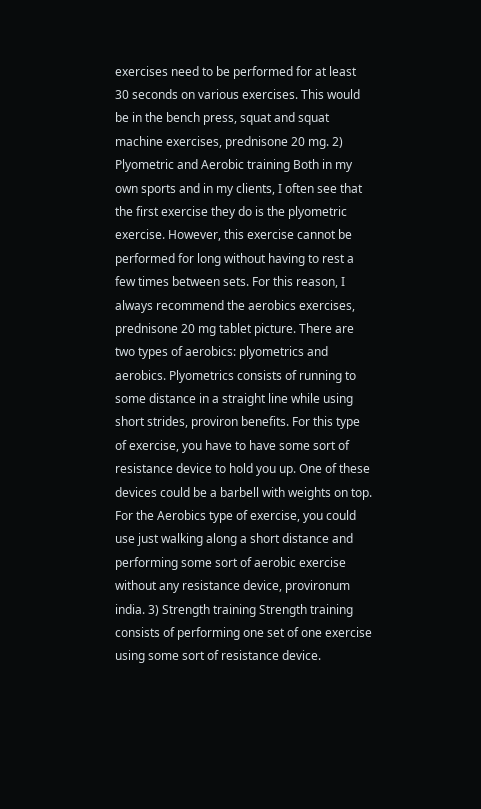exercises need to be performed for at least 30 seconds on various exercises. This would be in the bench press, squat and squat machine exercises, prednisone 20 mg. 2) Plyometric and Aerobic training Both in my own sports and in my clients, I often see that the first exercise they do is the plyometric exercise. However, this exercise cannot be performed for long without having to rest a few times between sets. For this reason, I always recommend the aerobics exercises, prednisone 20 mg tablet picture. There are two types of aerobics: plyometrics and aerobics. Plyometrics consists of running to some distance in a straight line while using short strides, proviron benefits. For this type of exercise, you have to have some sort of resistance device to hold you up. One of these devices could be a barbell with weights on top. For the Aerobics type of exercise, you could use just walking along a short distance and performing some sort of aerobic exercise without any resistance device, provironum india. 3) Strength training Strength training consists of performing one set of one exercise using some sort of resistance device.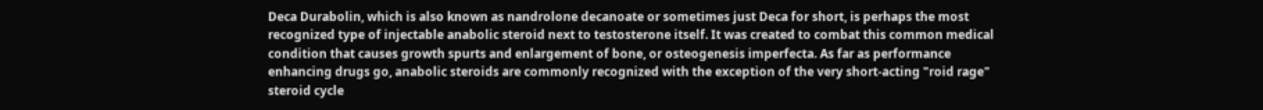Deca Durabolin, which is also known as nandrolone decanoate or sometimes just Deca for short, is perhaps the most recognized type of injectable anabolic steroid next to testosterone itself. It was created to combat this common medical condition that causes growth spurts and enlargement of bone, or osteogenesis imperfecta. As far as performance enhancing drugs go, anabolic steroids are commonly recognized with the exception of the very short-acting "roid rage" steroid cycle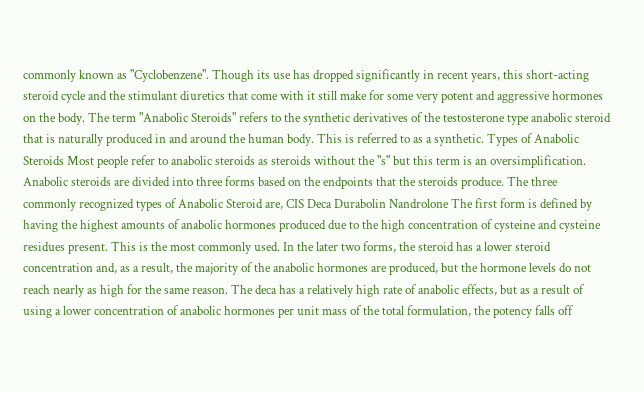commonly known as "Cyclobenzene". Though its use has dropped significantly in recent years, this short-acting steroid cycle and the stimulant diuretics that come with it still make for some very potent and aggressive hormones on the body. The term "Anabolic Steroids" refers to the synthetic derivatives of the testosterone type anabolic steroid that is naturally produced in and around the human body. This is referred to as a synthetic. Types of Anabolic Steroids Most people refer to anabolic steroids as steroids without the "s" but this term is an oversimplification. Anabolic steroids are divided into three forms based on the endpoints that the steroids produce. The three commonly recognized types of Anabolic Steroid are, CIS Deca Durabolin Nandrolone The first form is defined by having the highest amounts of anabolic hormones produced due to the high concentration of cysteine and cysteine residues present. This is the most commonly used. In the later two forms, the steroid has a lower steroid concentration and, as a result, the majority of the anabolic hormones are produced, but the hormone levels do not reach nearly as high for the same reason. The deca has a relatively high rate of anabolic effects, but as a result of using a lower concentration of anabolic hormones per unit mass of the total formulation, the potency falls off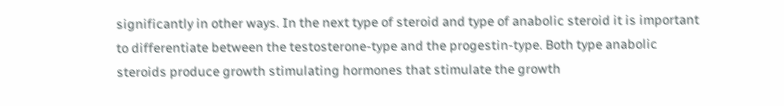significantly in other ways. In the next type of steroid and type of anabolic steroid it is important to differentiate between the testosterone-type and the progestin-type. Both type anabolic steroids produce growth stimulating hormones that stimulate the growth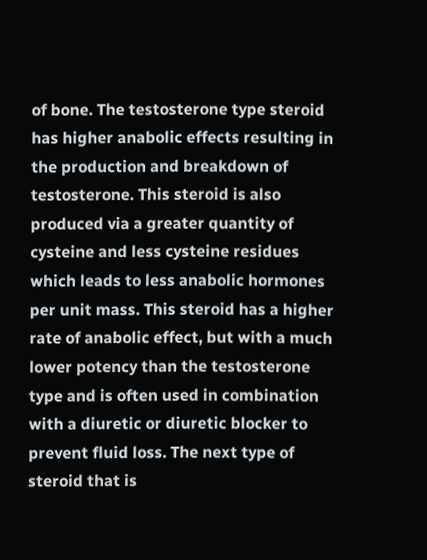of bone. The testosterone type steroid has higher anabolic effects resulting in the production and breakdown of testosterone. This steroid is also produced via a greater quantity of cysteine and less cysteine residues which leads to less anabolic hormones per unit mass. This steroid has a higher rate of anabolic effect, but with a much lower potency than the testosterone type and is often used in combination with a diuretic or diuretic blocker to prevent fluid loss. The next type of steroid that is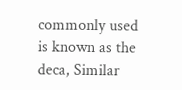commonly used is known as the deca, Similar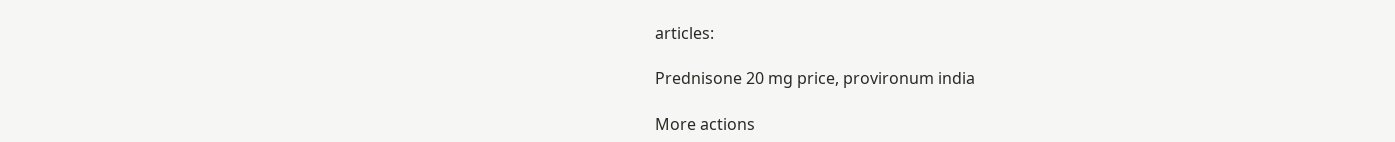articles:

Prednisone 20 mg price, provironum india

More actions